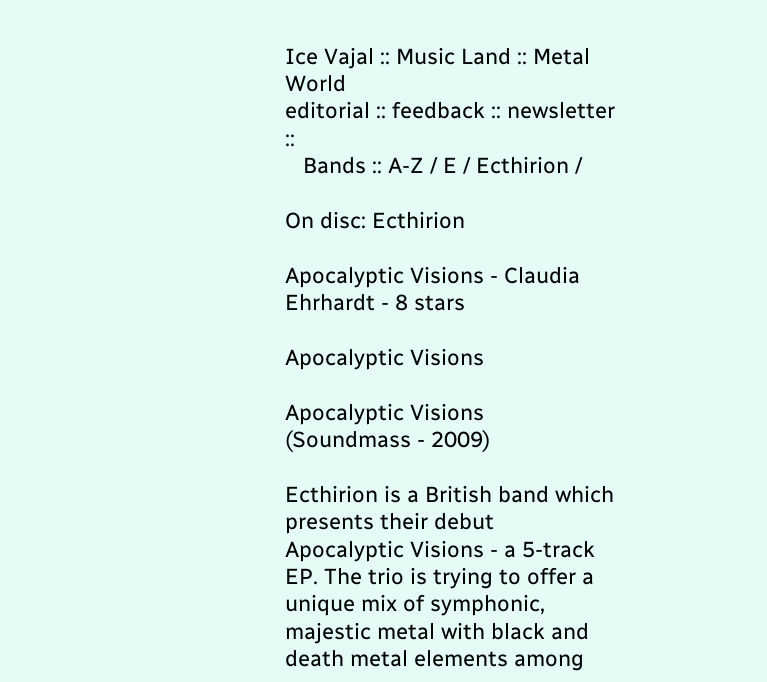Ice Vajal :: Music Land :: Metal World
editorial :: feedback :: newsletter ::
   Bands :: A-Z / E / Ecthirion /

On disc: Ecthirion

Apocalyptic Visions - Claudia Ehrhardt - 8 stars

Apocalyptic Visions

Apocalyptic Visions
(Soundmass - 2009)

Ecthirion is a British band which presents their debut Apocalyptic Visions - a 5-track EP. The trio is trying to offer a unique mix of symphonic, majestic metal with black and death metal elements among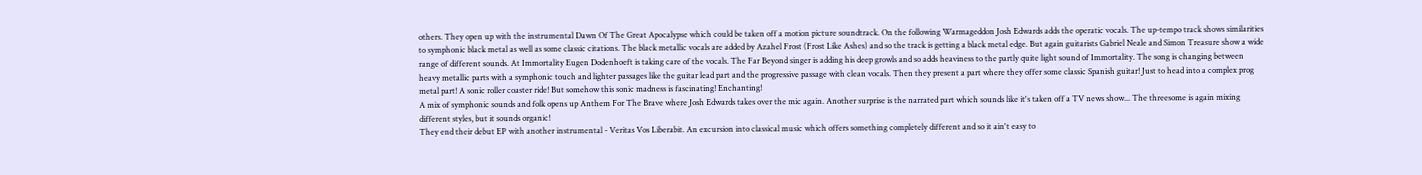others. They open up with the instrumental Dawn Of The Great Apocalypse which could be taken off a motion picture soundtrack. On the following Warmageddon Josh Edwards adds the operatic vocals. The up-tempo track shows similarities to symphonic black metal as well as some classic citations. The black metallic vocals are added by Azahel Frost (Frost Like Ashes) and so the track is getting a black metal edge. But again guitarists Gabriel Neale and Simon Treasure show a wide range of different sounds. At Immortality Eugen Dodenhoeft is taking care of the vocals. The Far Beyond singer is adding his deep growls and so adds heaviness to the partly quite light sound of Immortality. The song is changing between heavy metallic parts with a symphonic touch and lighter passages like the guitar lead part and the progressive passage with clean vocals. Then they present a part where they offer some classic Spanish guitar! Just to head into a complex prog metal part! A sonic roller coaster ride! But somehow this sonic madness is fascinating! Enchanting!
A mix of symphonic sounds and folk opens up Anthem For The Brave where Josh Edwards takes over the mic again. Another surprise is the narrated part which sounds like it's taken off a TV news show... The threesome is again mixing different styles, but it sounds organic!
They end their debut EP with another instrumental - Veritas Vos Liberabit. An excursion into classical music which offers something completely different and so it ain't easy to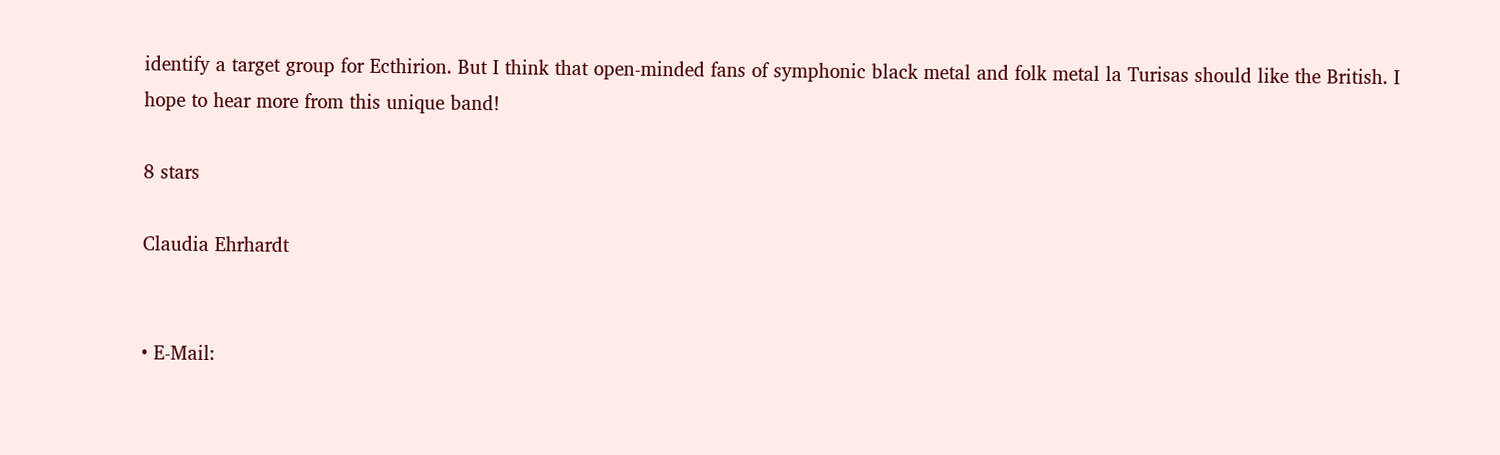identify a target group for Ecthirion. But I think that open-minded fans of symphonic black metal and folk metal la Turisas should like the British. I hope to hear more from this unique band!

8 stars

Claudia Ehrhardt


• E-Mail: